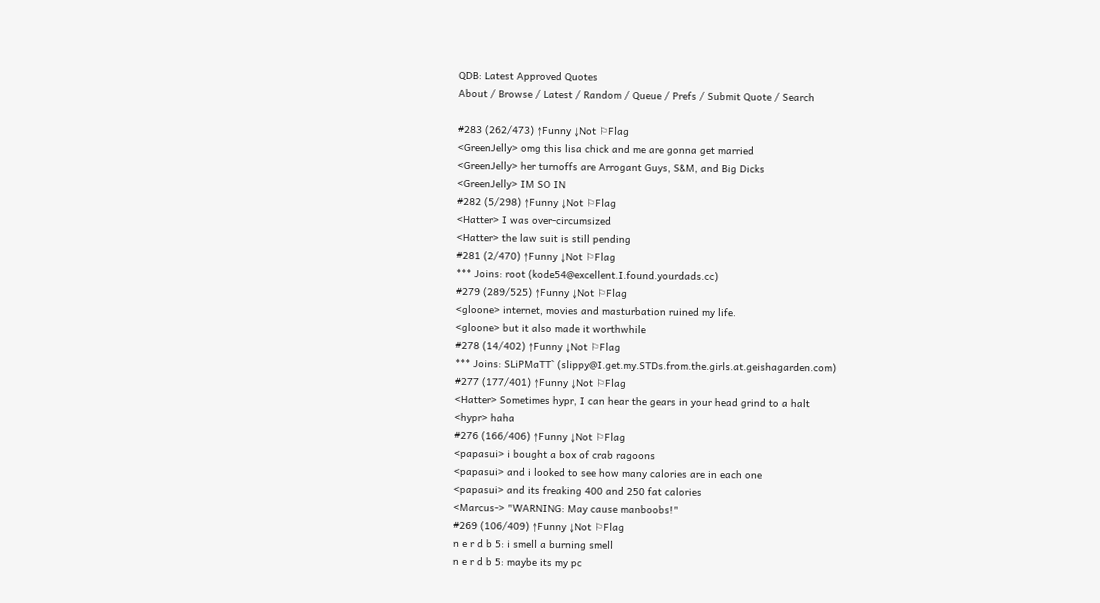QDB: Latest Approved Quotes
About / Browse / Latest / Random / Queue / Prefs / Submit Quote / Search

#283 (262/473) ↑Funny ↓Not ⚐Flag
<GreenJelly> omg this lisa chick and me are gonna get married
<GreenJelly> her turnoffs are Arrogant Guys, S&M, and Big Dicks
<GreenJelly> IM SO IN
#282 (5/298) ↑Funny ↓Not ⚐Flag
<Hatter> I was over-circumsized
<Hatter> the law suit is still pending
#281 (2/470) ↑Funny ↓Not ⚐Flag
*** Joins: root (kode54@excellent.I.found.yourdads.cc)
#279 (289/525) ↑Funny ↓Not ⚐Flag
<gloone> internet, movies and masturbation ruined my life.
<gloone> but it also made it worthwhile
#278 (14/402) ↑Funny ↓Not ⚐Flag
*** Joins: SLiPMaTT` (slippy@I.get.my.STDs.from.the.girls.at.geishagarden.com)
#277 (177/401) ↑Funny ↓Not ⚐Flag
<Hatter> Sometimes hypr, I can hear the gears in your head grind to a halt
<hypr> haha
#276 (166/406) ↑Funny ↓Not ⚐Flag
<papasui> i bought a box of crab ragoons
<papasui> and i looked to see how many calories are in each one
<papasui> and its freaking 400 and 250 fat calories
<Marcus-> "WARNING: May cause manboobs!"
#269 (106/409) ↑Funny ↓Not ⚐Flag
n e r d b 5: i smell a burning smell
n e r d b 5: maybe its my pc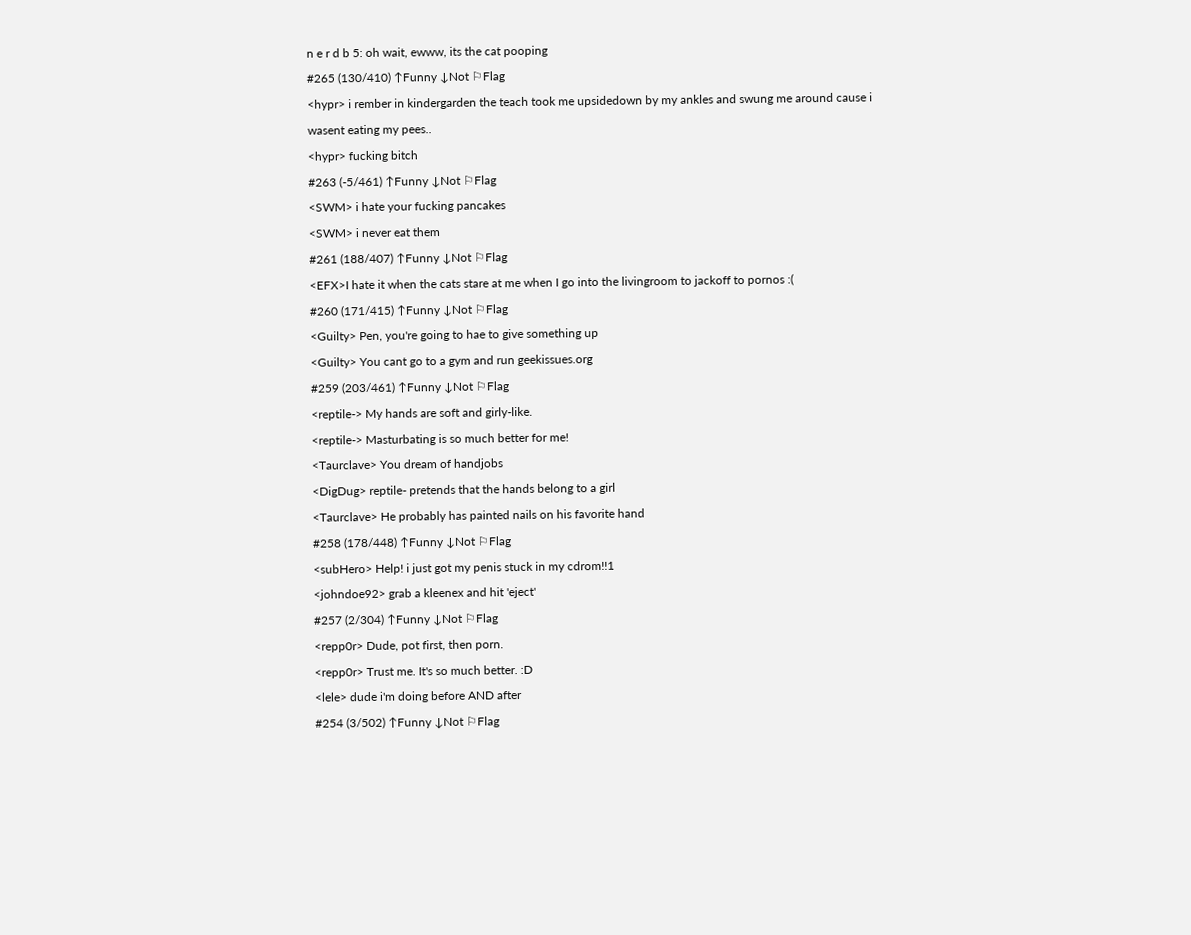n e r d b 5: oh wait, ewww, its the cat pooping
#265 (130/410) ↑Funny ↓Not ⚐Flag
<hypr> i rember in kindergarden the teach took me upsidedown by my ankles and swung me around cause i wasent eating my pees..
<hypr> fucking bitch
#263 (-5/461) ↑Funny ↓Not ⚐Flag
<SWM> i hate your fucking pancakes
<SWM> i never eat them
#261 (188/407) ↑Funny ↓Not ⚐Flag
<EFX>I hate it when the cats stare at me when I go into the livingroom to jackoff to pornos :(
#260 (171/415) ↑Funny ↓Not ⚐Flag
<Guilty> Pen, you're going to hae to give something up
<Guilty> You cant go to a gym and run geekissues.org
#259 (203/461) ↑Funny ↓Not ⚐Flag
<reptile-> My hands are soft and girly-like.
<reptile-> Masturbating is so much better for me!
<Taurclave> You dream of handjobs
<DigDug> reptile- pretends that the hands belong to a girl
<Taurclave> He probably has painted nails on his favorite hand
#258 (178/448) ↑Funny ↓Not ⚐Flag
<subHero> Help! i just got my penis stuck in my cdrom!!1
<johndoe92> grab a kleenex and hit 'eject'
#257 (2/304) ↑Funny ↓Not ⚐Flag
<repp0r> Dude, pot first, then porn.
<repp0r> Trust me. It's so much better. :D
<lele> dude i'm doing before AND after
#254 (3/502) ↑Funny ↓Not ⚐Flag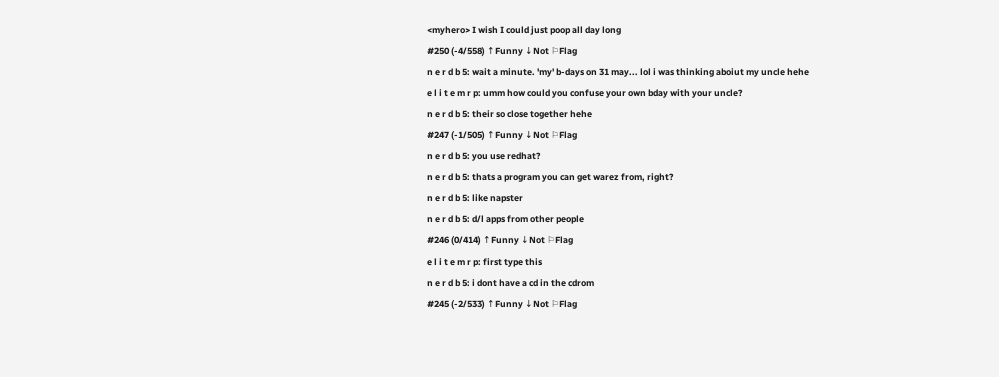<myhero> I wish I could just poop all day long
#250 (-4/558) ↑Funny ↓Not ⚐Flag
n e r d b 5: wait a minute. 'my' b-days on 31 may... lol i was thinking aboiut my uncle hehe
e l i t e m r p: umm how could you confuse your own bday with your uncle?
n e r d b 5: their so close together hehe
#247 (-1/505) ↑Funny ↓Not ⚐Flag
n e r d b 5: you use redhat?
n e r d b 5: thats a program you can get warez from, right?
n e r d b 5: like napster
n e r d b 5: d/l apps from other people
#246 (0/414) ↑Funny ↓Not ⚐Flag
e l i t e m r p: first type this
n e r d b 5: i dont have a cd in the cdrom
#245 (-2/533) ↑Funny ↓Not ⚐Flag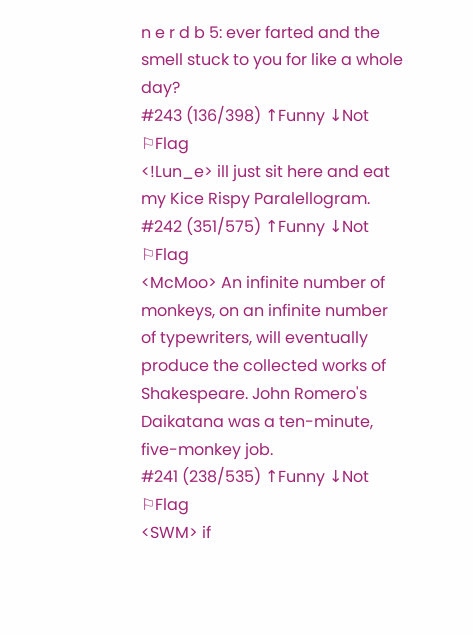n e r d b 5: ever farted and the smell stuck to you for like a whole day?
#243 (136/398) ↑Funny ↓Not ⚐Flag
<!Lun_e> ill just sit here and eat my Kice Rispy Paralellogram.
#242 (351/575) ↑Funny ↓Not ⚐Flag
<McMoo> An infinite number of monkeys, on an infinite number of typewriters, will eventually produce the collected works of Shakespeare. John Romero's Daikatana was a ten-minute, five-monkey job.
#241 (238/535) ↑Funny ↓Not ⚐Flag
<SWM> if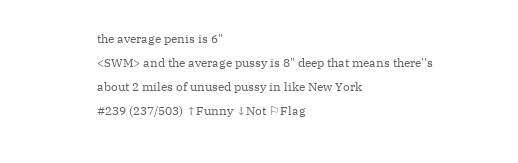the average penis is 6"
<SWM> and the average pussy is 8" deep that means there''s about 2 miles of unused pussy in like New York
#239 (237/503) ↑Funny ↓Not ⚐Flag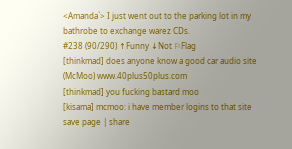<Amanda`> I just went out to the parking lot in my bathrobe to exchange warez CDs.
#238 (90/290) ↑Funny ↓Not ⚐Flag
[thinkmad] does anyone know a good car audio site
(McMoo) www.40plus50plus.com
[thinkmad] you fucking bastard moo
[kisama] mcmoo: i have member logins to that site
save page | share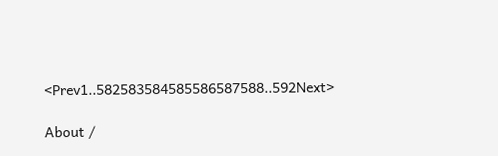<Prev1..582583584585586587588..592Next>

About /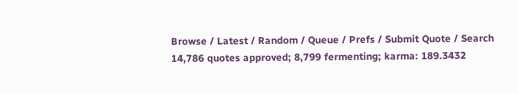Browse / Latest / Random / Queue / Prefs / Submit Quote / Search
14,786 quotes approved; 8,799 fermenting; karma: 189.3432